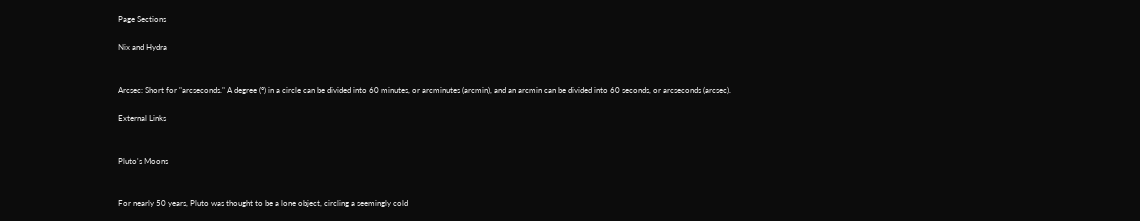Page Sections

Nix and Hydra


Arcsec: Short for "arcseconds." A degree (°) in a circle can be divided into 60 minutes, or arcminutes (arcmin), and an arcmin can be divided into 60 seconds, or arcseconds (arcsec).

External Links


Pluto's Moons


For nearly 50 years, Pluto was thought to be a lone object, circling a seemingly cold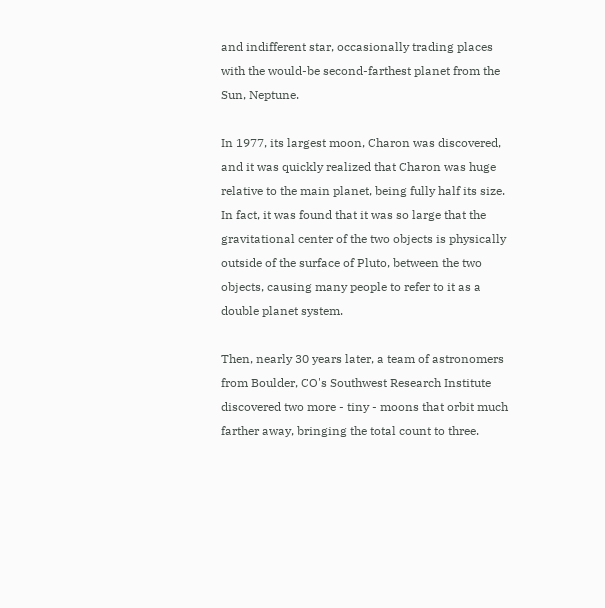and indifferent star, occasionally trading places with the would-be second-farthest planet from the Sun, Neptune.

In 1977, its largest moon, Charon was discovered, and it was quickly realized that Charon was huge relative to the main planet, being fully half its size. In fact, it was found that it was so large that the gravitational center of the two objects is physically outside of the surface of Pluto, between the two objects, causing many people to refer to it as a double planet system.

Then, nearly 30 years later, a team of astronomers from Boulder, CO's Southwest Research Institute discovered two more - tiny - moons that orbit much farther away, bringing the total count to three.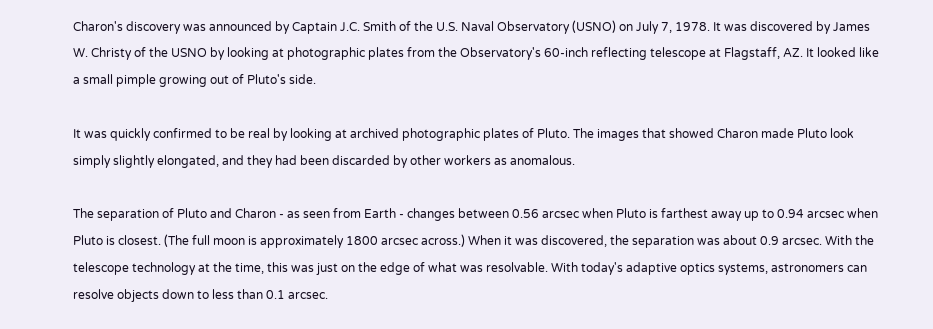Charon's discovery was announced by Captain J.C. Smith of the U.S. Naval Observatory (USNO) on July 7, 1978. It was discovered by James W. Christy of the USNO by looking at photographic plates from the Observatory's 60-inch reflecting telescope at Flagstaff, AZ. It looked like a small pimple growing out of Pluto's side.

It was quickly confirmed to be real by looking at archived photographic plates of Pluto. The images that showed Charon made Pluto look simply slightly elongated, and they had been discarded by other workers as anomalous.

The separation of Pluto and Charon - as seen from Earth - changes between 0.56 arcsec when Pluto is farthest away up to 0.94 arcsec when Pluto is closest. (The full moon is approximately 1800 arcsec across.) When it was discovered, the separation was about 0.9 arcsec. With the telescope technology at the time, this was just on the edge of what was resolvable. With today's adaptive optics systems, astronomers can resolve objects down to less than 0.1 arcsec.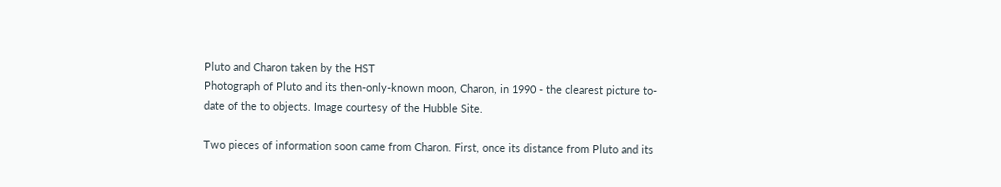Pluto and Charon taken by the HST
Photograph of Pluto and its then-only-known moon, Charon, in 1990 - the clearest picture to-date of the to objects. Image courtesy of the Hubble Site.

Two pieces of information soon came from Charon. First, once its distance from Pluto and its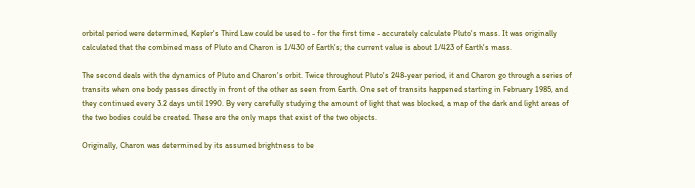orbital period were determined, Kepler's Third Law could be used to - for the first time - accurately calculate Pluto's mass. It was originally calculated that the combined mass of Pluto and Charon is 1/430 of Earth's; the current value is about 1/423 of Earth's mass.

The second deals with the dynamics of Pluto and Charon's orbit. Twice throughout Pluto's 248-year period, it and Charon go through a series of transits when one body passes directly in front of the other as seen from Earth. One set of transits happened starting in February 1985, and they continued every 3.2 days until 1990. By very carefully studying the amount of light that was blocked, a map of the dark and light areas of the two bodies could be created. These are the only maps that exist of the two objects.

Originally, Charon was determined by its assumed brightness to be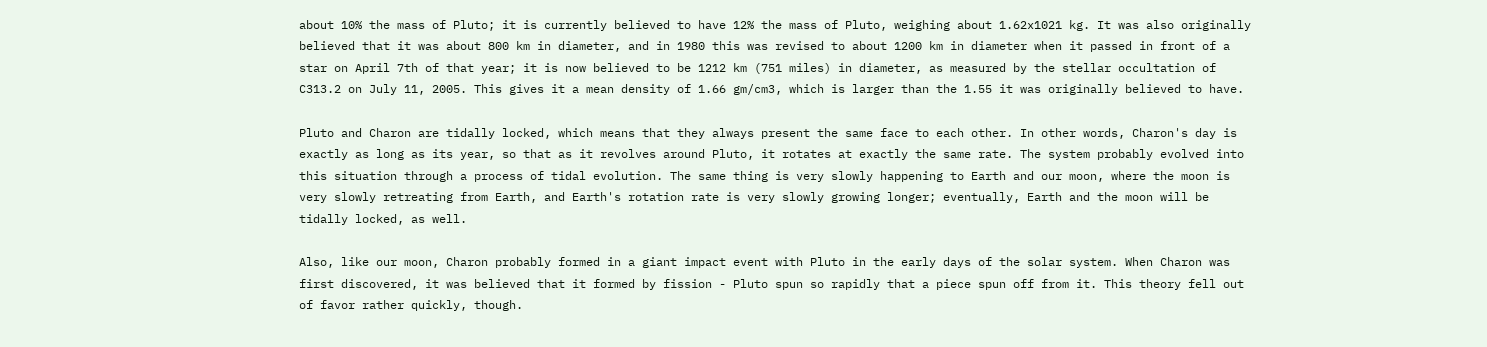about 10% the mass of Pluto; it is currently believed to have 12% the mass of Pluto, weighing about 1.62x1021 kg. It was also originally believed that it was about 800 km in diameter, and in 1980 this was revised to about 1200 km in diameter when it passed in front of a star on April 7th of that year; it is now believed to be 1212 km (751 miles) in diameter, as measured by the stellar occultation of C313.2 on July 11, 2005. This gives it a mean density of 1.66 gm/cm3, which is larger than the 1.55 it was originally believed to have.

Pluto and Charon are tidally locked, which means that they always present the same face to each other. In other words, Charon's day is exactly as long as its year, so that as it revolves around Pluto, it rotates at exactly the same rate. The system probably evolved into this situation through a process of tidal evolution. The same thing is very slowly happening to Earth and our moon, where the moon is very slowly retreating from Earth, and Earth's rotation rate is very slowly growing longer; eventually, Earth and the moon will be tidally locked, as well.

Also, like our moon, Charon probably formed in a giant impact event with Pluto in the early days of the solar system. When Charon was first discovered, it was believed that it formed by fission - Pluto spun so rapidly that a piece spun off from it. This theory fell out of favor rather quickly, though.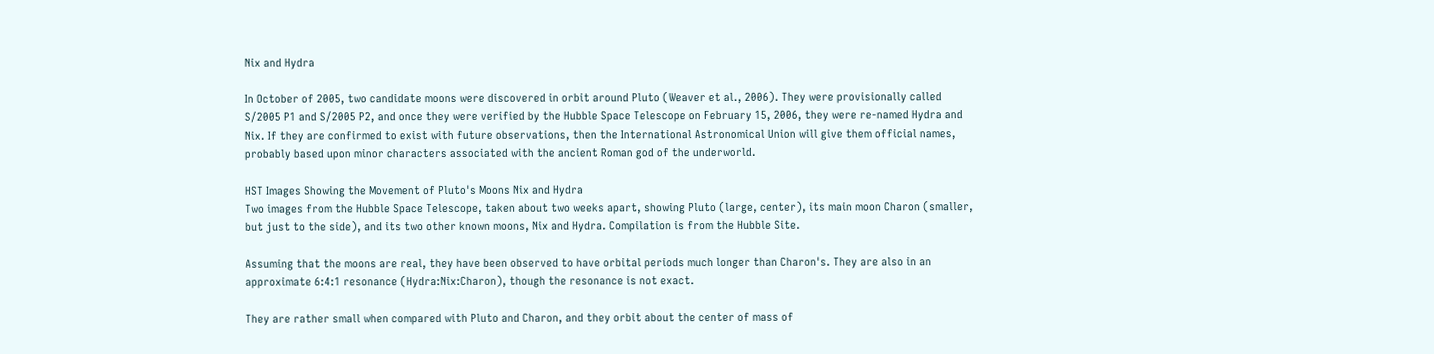Nix and Hydra

In October of 2005, two candidate moons were discovered in orbit around Pluto (Weaver et al., 2006). They were provisionally called S/2005 P1 and S/2005 P2, and once they were verified by the Hubble Space Telescope on February 15, 2006, they were re-named Hydra and Nix. If they are confirmed to exist with future observations, then the International Astronomical Union will give them official names, probably based upon minor characters associated with the ancient Roman god of the underworld.

HST Images Showing the Movement of Pluto's Moons Nix and Hydra
Two images from the Hubble Space Telescope, taken about two weeks apart, showing Pluto (large, center), its main moon Charon (smaller, but just to the side), and its two other known moons, Nix and Hydra. Compilation is from the Hubble Site.

Assuming that the moons are real, they have been observed to have orbital periods much longer than Charon's. They are also in an approximate 6:4:1 resonance (Hydra:Nix:Charon), though the resonance is not exact.

They are rather small when compared with Pluto and Charon, and they orbit about the center of mass of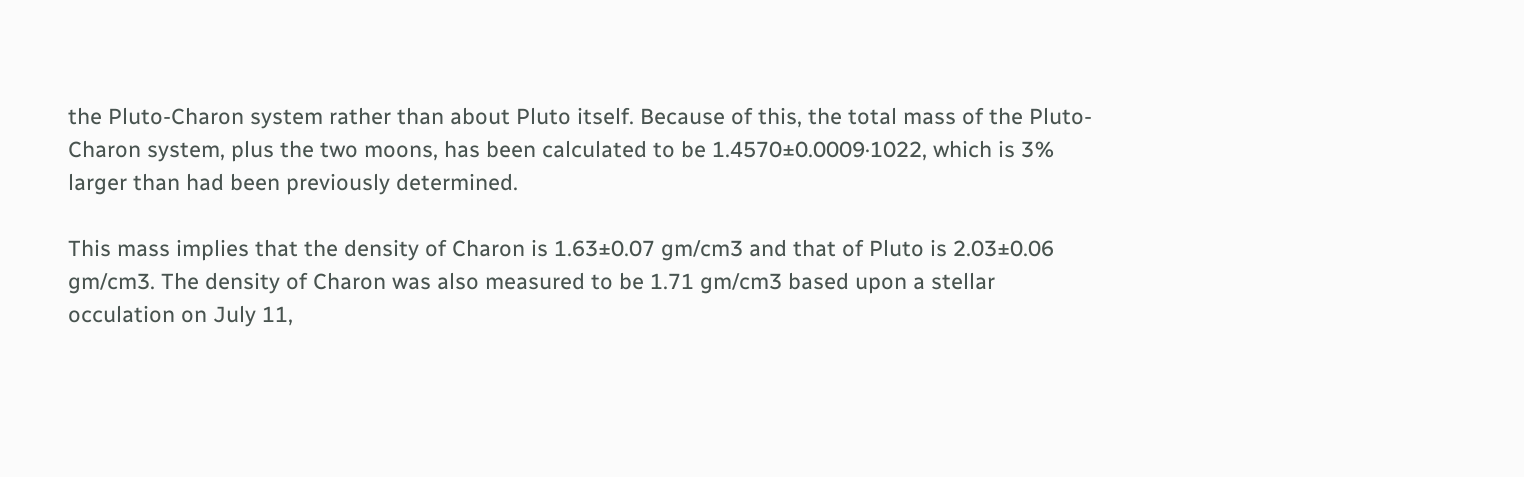the Pluto-Charon system rather than about Pluto itself. Because of this, the total mass of the Pluto-Charon system, plus the two moons, has been calculated to be 1.4570±0.0009·1022, which is 3% larger than had been previously determined.

This mass implies that the density of Charon is 1.63±0.07 gm/cm3 and that of Pluto is 2.03±0.06 gm/cm3. The density of Charon was also measured to be 1.71 gm/cm3 based upon a stellar occulation on July 11,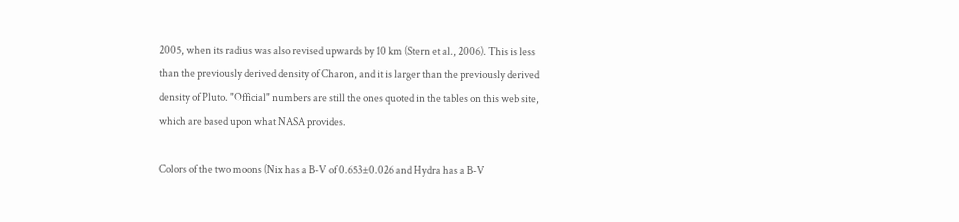2005, when its radius was also revised upwards by 10 km (Stern et al., 2006). This is less than the previously derived density of Charon, and it is larger than the previously derived density of Pluto. "Official" numbers are still the ones quoted in the tables on this web site, which are based upon what NASA provides.

Colors of the two moons (Nix has a B-V of 0.653±0.026 and Hydra has a B-V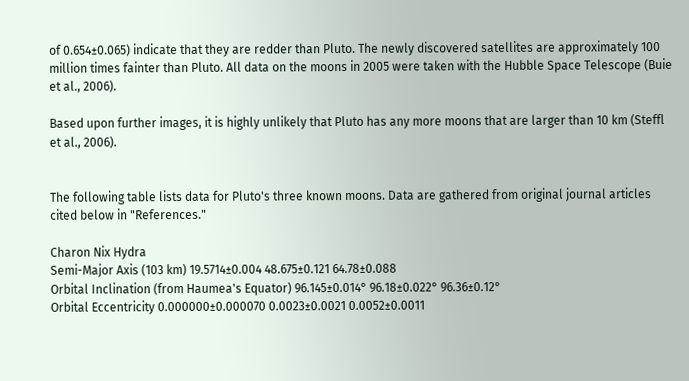of 0.654±0.065) indicate that they are redder than Pluto. The newly discovered satellites are approximately 100 million times fainter than Pluto. All data on the moons in 2005 were taken with the Hubble Space Telescope (Buie et al., 2006).

Based upon further images, it is highly unlikely that Pluto has any more moons that are larger than 10 km (Steffl et al., 2006).


The following table lists data for Pluto's three known moons. Data are gathered from original journal articles cited below in "References."

Charon Nix Hydra
Semi-Major Axis (103 km) 19.5714±0.004 48.675±0.121 64.78±0.088
Orbital Inclination (from Haumea's Equator) 96.145±0.014° 96.18±0.022° 96.36±0.12°
Orbital Eccentricity 0.000000±0.000070 0.0023±0.0021 0.0052±0.0011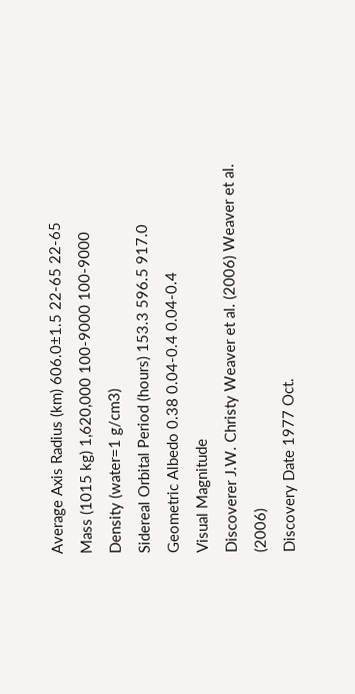Average Axis Radius (km) 606.0±1.5 22-65 22-65
Mass (1015 kg) 1,620,000 100-9000 100-9000
Density (water=1 g/cm3)
Sidereal Orbital Period (hours) 153.3 596.5 917.0
Geometric Albedo 0.38 0.04-0.4 0.04-0.4
Visual Magnitude
Discoverer J.W. Christy Weaver et al. (2006) Weaver et al. (2006)
Discovery Date 1977 Oct.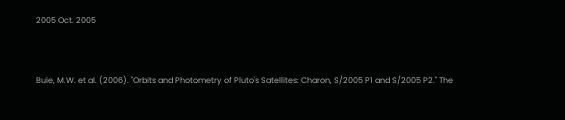2005 Oct. 2005


Buie, M.W. et al. (2006). "Orbits and Photometry of Pluto's Satellites: Charon, S/2005 P1 and S/2005 P2." The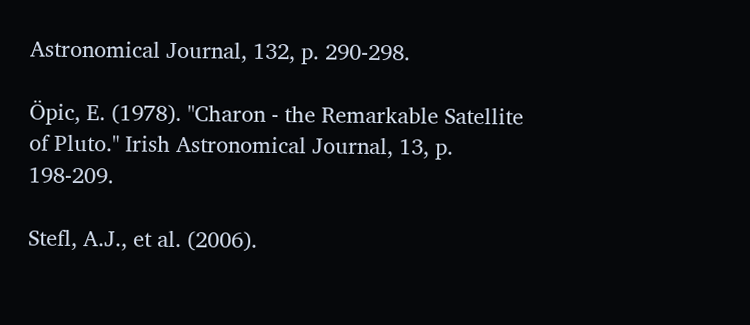Astronomical Journal, 132, p. 290-298.

Öpic, E. (1978). "Charon - the Remarkable Satellite of Pluto." Irish Astronomical Journal, 13, p. 198-209.

Stefl, A.J., et al. (2006).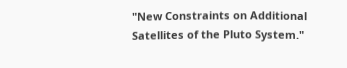"New Constraints on Additional Satellites of the Pluto System."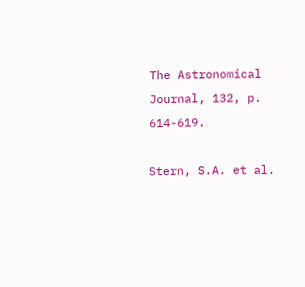The Astronomical Journal, 132, p. 614-619.

Stern, S.A. et al.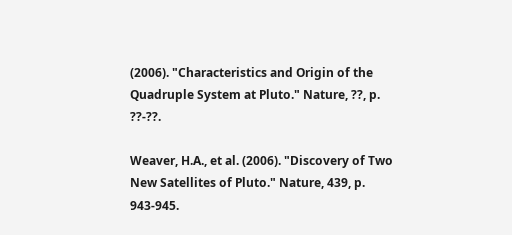(2006). "Characteristics and Origin of the Quadruple System at Pluto." Nature, ??, p. ??-??.

Weaver, H.A., et al. (2006). "Discovery of Two New Satellites of Pluto." Nature, 439, p. 943-945.